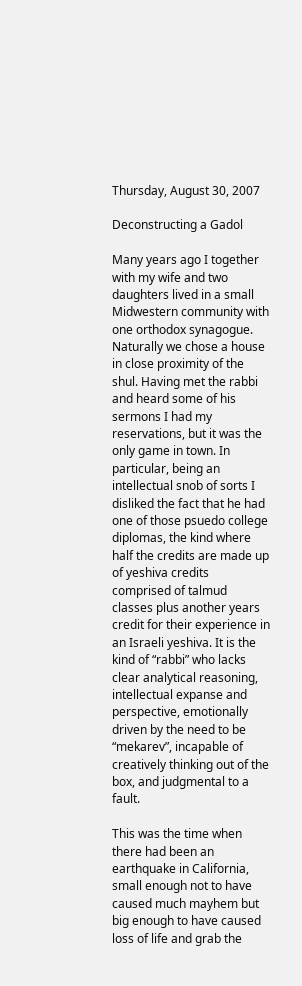Thursday, August 30, 2007

Deconstructing a Gadol

Many years ago I together with my wife and two daughters lived in a small Midwestern community with one orthodox synagogue. Naturally we chose a house in close proximity of the shul. Having met the rabbi and heard some of his sermons I had my reservations, but it was the only game in town. In particular, being an intellectual snob of sorts I disliked the fact that he had one of those psuedo college diplomas, the kind where half the credits are made up of yeshiva credits comprised of talmud classes plus another years credit for their experience in an Israeli yeshiva. It is the kind of “rabbi” who lacks clear analytical reasoning, intellectual expanse and perspective, emotionally driven by the need to be “mekarev”, incapable of creatively thinking out of the box, and judgmental to a fault.

This was the time when there had been an earthquake in California, small enough not to have caused much mayhem but big enough to have caused loss of life and grab the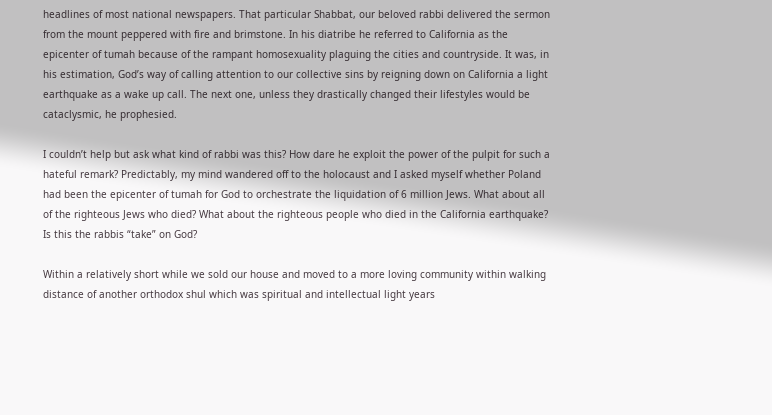headlines of most national newspapers. That particular Shabbat, our beloved rabbi delivered the sermon from the mount peppered with fire and brimstone. In his diatribe he referred to California as the epicenter of tumah because of the rampant homosexuality plaguing the cities and countryside. It was, in his estimation, God’s way of calling attention to our collective sins by reigning down on California a light earthquake as a wake up call. The next one, unless they drastically changed their lifestyles would be cataclysmic, he prophesied.

I couldn’t help but ask what kind of rabbi was this? How dare he exploit the power of the pulpit for such a hateful remark? Predictably, my mind wandered off to the holocaust and I asked myself whether Poland had been the epicenter of tumah for God to orchestrate the liquidation of 6 million Jews. What about all of the righteous Jews who died? What about the righteous people who died in the California earthquake? Is this the rabbis “take” on God?

Within a relatively short while we sold our house and moved to a more loving community within walking distance of another orthodox shul which was spiritual and intellectual light years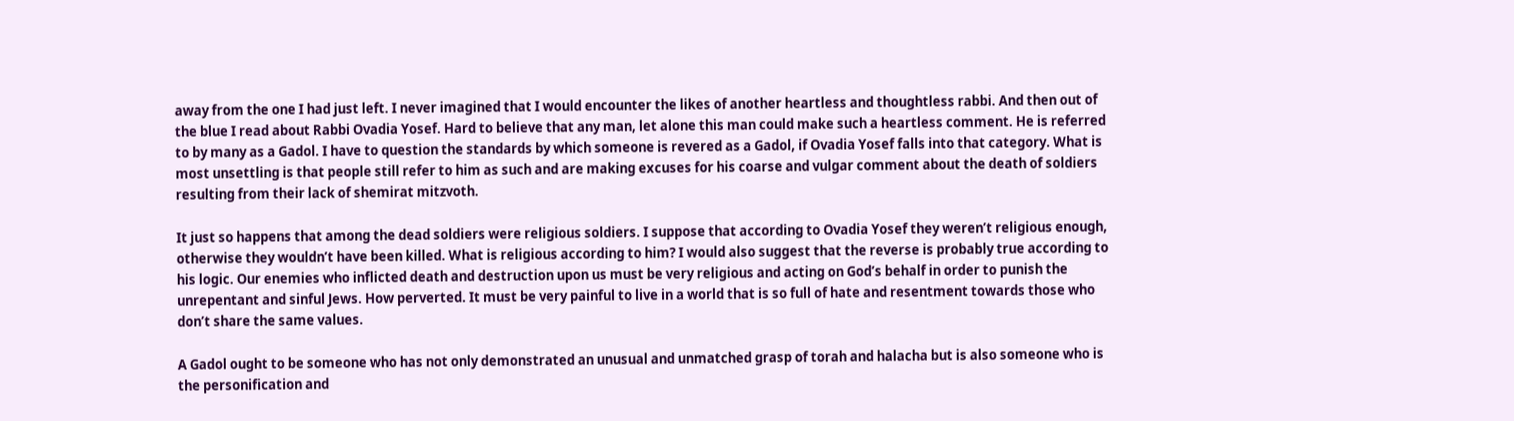away from the one I had just left. I never imagined that I would encounter the likes of another heartless and thoughtless rabbi. And then out of the blue I read about Rabbi Ovadia Yosef. Hard to believe that any man, let alone this man could make such a heartless comment. He is referred to by many as a Gadol. I have to question the standards by which someone is revered as a Gadol, if Ovadia Yosef falls into that category. What is most unsettling is that people still refer to him as such and are making excuses for his coarse and vulgar comment about the death of soldiers resulting from their lack of shemirat mitzvoth.

It just so happens that among the dead soldiers were religious soldiers. I suppose that according to Ovadia Yosef they weren’t religious enough, otherwise they wouldn’t have been killed. What is religious according to him? I would also suggest that the reverse is probably true according to his logic. Our enemies who inflicted death and destruction upon us must be very religious and acting on God’s behalf in order to punish the unrepentant and sinful Jews. How perverted. It must be very painful to live in a world that is so full of hate and resentment towards those who don’t share the same values.

A Gadol ought to be someone who has not only demonstrated an unusual and unmatched grasp of torah and halacha but is also someone who is the personification and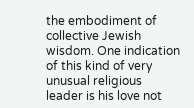the embodiment of collective Jewish wisdom. One indication of this kind of very unusual religious leader is his love not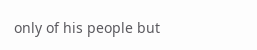only of his people but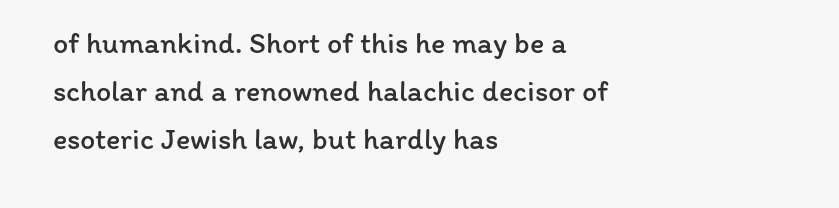of humankind. Short of this he may be a scholar and a renowned halachic decisor of esoteric Jewish law, but hardly has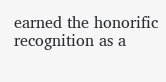earned the honorific recognition as a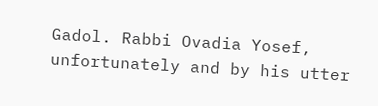Gadol. Rabbi Ovadia Yosef, unfortunately and by his utter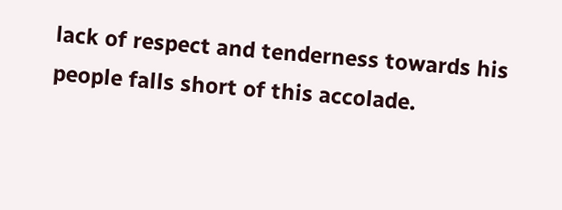lack of respect and tenderness towards his people falls short of this accolade.